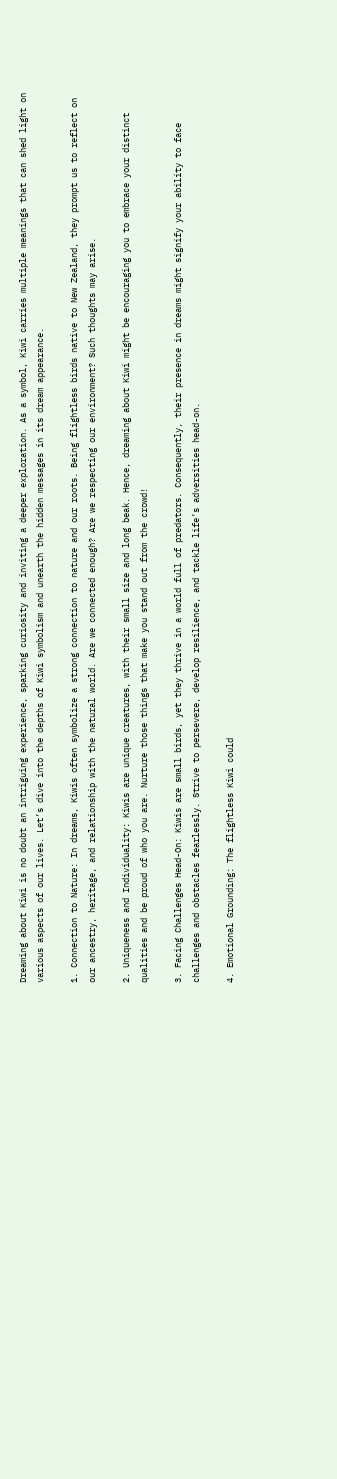Dreaming about Kiwi is no doubt an intriguing experience, sparking curiosity and inviting a deeper exploration. As a symbol, Kiwi carries multiple meanings that can shed light on various aspects of our lives. Let’s dive into the depths of Kiwi symbolism and unearth the hidden messages in its dream appearance.

1. Connection to Nature: In dreams, Kiwis often symbolize a strong connection to nature and our roots. Being flightless birds native to New Zealand, they prompt us to reflect on our ancestry, heritage, and relationship with the natural world. Are we connected enough? Are we respecting our environment? Such thoughts may arise.

2. Uniqueness and Individuality: Kiwis are unique creatures, with their small size and long beak. Hence, dreaming about Kiwi might be encouraging you to embrace your distinct qualities and be proud of who you are. Nurture those things that make you stand out from the crowd!

3. Facing Challenges Head-On: Kiwis are small birds, yet they thrive in a world full of predators. Consequently, their presence in dreams might signify your ability to face challenges and obstacles fearlessly. Strive to persevere, develop resilience, and tackle life’s adversities head-on.

4. Emotional Grounding: The flightless Kiwi could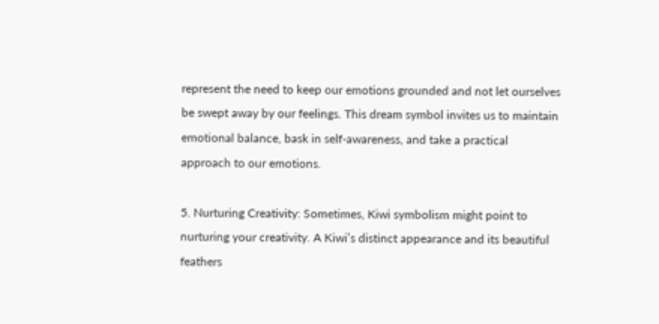represent the need to keep our emotions grounded and not let ourselves be swept away by our feelings. This dream symbol invites us to maintain emotional balance, bask in self-awareness, and take a practical approach to our emotions.

5. Nurturing Creativity: Sometimes, Kiwi symbolism might point to nurturing your creativity. A Kiwi’s distinct appearance and its beautiful feathers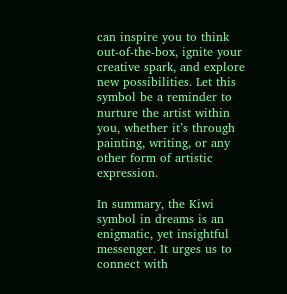can inspire you to think out-of-the-box, ignite your creative spark, and explore new possibilities. Let this symbol be a reminder to nurture the artist within you, whether it’s through painting, writing, or any other form of artistic expression.

In summary, the Kiwi symbol in dreams is an enigmatic, yet insightful messenger. It urges us to connect with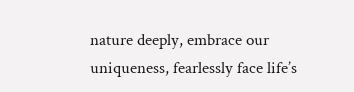nature deeply, embrace our uniqueness, fearlessly face life’s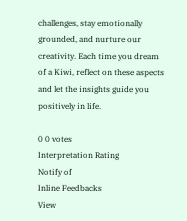challenges, stay emotionally grounded, and nurture our creativity. Each time you dream of a Kiwi, reflect on these aspects and let the insights guide you positively in life.

0 0 votes
Interpretation Rating
Notify of
Inline Feedbacks
View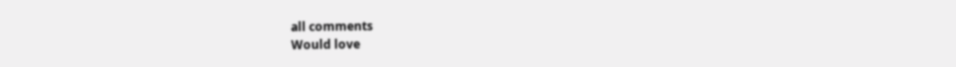all comments
Would love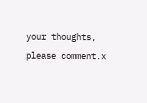your thoughts, please comment.x